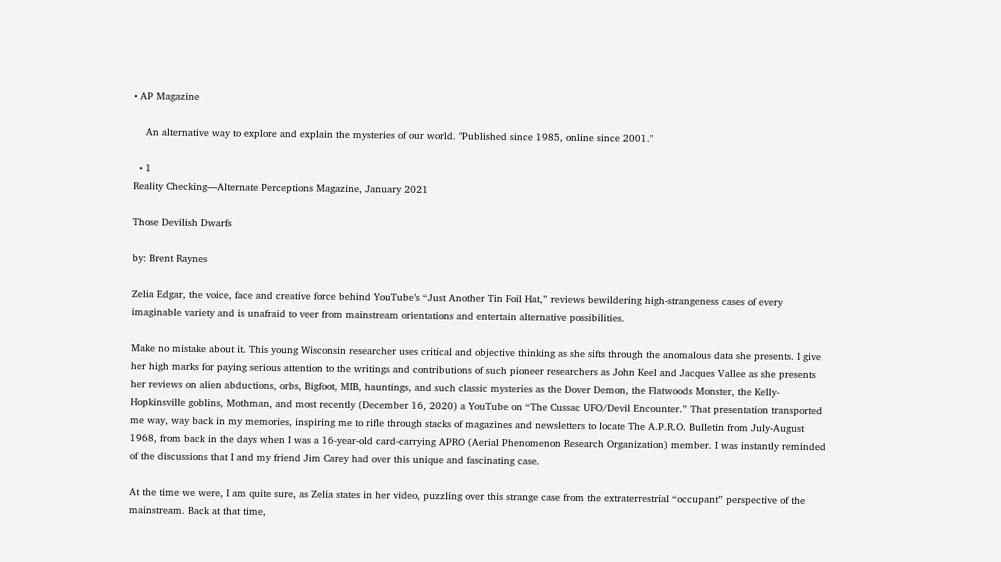• AP Magazine

    An alternative way to explore and explain the mysteries of our world. "Published since 1985, online since 2001."

  • 1
Reality Checking—Alternate Perceptions Magazine, January 2021

Those Devilish Dwarfs

by: Brent Raynes

Zelia Edgar, the voice, face and creative force behind YouTube’s “Just Another Tin Foil Hat,” reviews bewildering high-strangeness cases of every imaginable variety and is unafraid to veer from mainstream orientations and entertain alternative possibilities.

Make no mistake about it. This young Wisconsin researcher uses critical and objective thinking as she sifts through the anomalous data she presents. I give her high marks for paying serious attention to the writings and contributions of such pioneer researchers as John Keel and Jacques Vallee as she presents her reviews on alien abductions, orbs, Bigfoot, MIB, hauntings, and such classic mysteries as the Dover Demon, the Flatwoods Monster, the Kelly-Hopkinsville goblins, Mothman, and most recently (December 16, 2020) a YouTube on “The Cussac UFO/Devil Encounter.” That presentation transported me way, way back in my memories, inspiring me to rifle through stacks of magazines and newsletters to locate The A.P.R.O. Bulletin from July-August 1968, from back in the days when I was a 16-year-old card-carrying APRO (Aerial Phenomenon Research Organization) member. I was instantly reminded of the discussions that I and my friend Jim Carey had over this unique and fascinating case.

At the time we were, I am quite sure, as Zelia states in her video, puzzling over this strange case from the extraterrestrial “occupant” perspective of the mainstream. Back at that time,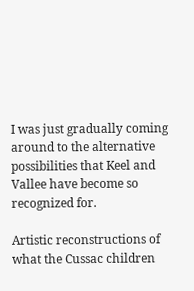I was just gradually coming around to the alternative possibilities that Keel and Vallee have become so recognized for.

Artistic reconstructions of what the Cussac children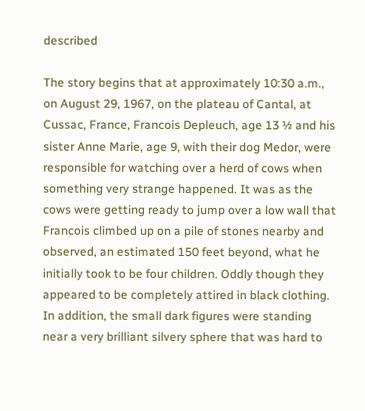described

The story begins that at approximately 10:30 a.m., on August 29, 1967, on the plateau of Cantal, at Cussac, France, Francois Depleuch, age 13 ½ and his sister Anne Marie, age 9, with their dog Medor, were responsible for watching over a herd of cows when something very strange happened. It was as the cows were getting ready to jump over a low wall that Francois climbed up on a pile of stones nearby and observed, an estimated 150 feet beyond, what he initially took to be four children. Oddly though they appeared to be completely attired in black clothing. In addition, the small dark figures were standing near a very brilliant silvery sphere that was hard to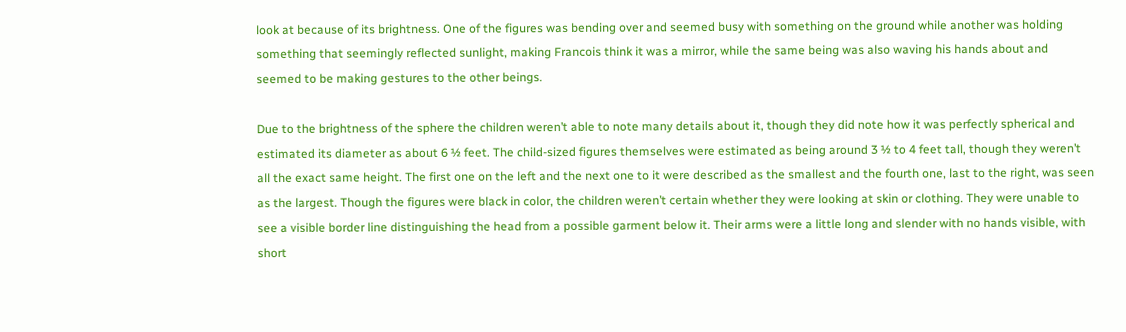look at because of its brightness. One of the figures was bending over and seemed busy with something on the ground while another was holding something that seemingly reflected sunlight, making Francois think it was a mirror, while the same being was also waving his hands about and seemed to be making gestures to the other beings.

Due to the brightness of the sphere the children weren’t able to note many details about it, though they did note how it was perfectly spherical and estimated its diameter as about 6 ½ feet. The child-sized figures themselves were estimated as being around 3 ½ to 4 feet tall, though they weren’t all the exact same height. The first one on the left and the next one to it were described as the smallest and the fourth one, last to the right, was seen as the largest. Though the figures were black in color, the children weren’t certain whether they were looking at skin or clothing. They were unable to see a visible border line distinguishing the head from a possible garment below it. Their arms were a little long and slender with no hands visible, with short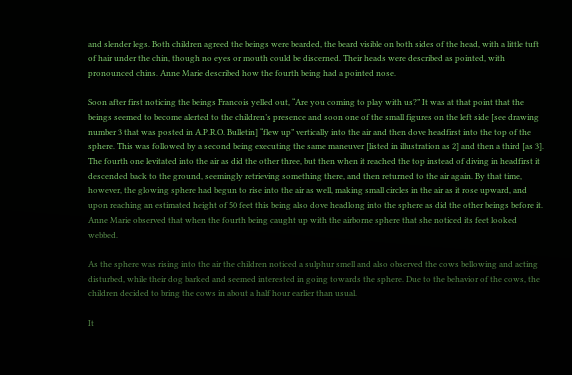and slender legs. Both children agreed the beings were bearded, the beard visible on both sides of the head, with a little tuft of hair under the chin, though no eyes or mouth could be discerned. Their heads were described as pointed, with pronounced chins. Anne Marie described how the fourth being had a pointed nose.

Soon after first noticing the beings Francois yelled out, “Are you coming to play with us?” It was at that point that the beings seemed to become alerted to the children’s presence and soon one of the small figures on the left side [see drawing number 3 that was posted in A.P.R.O. Bulletin] “flew up” vertically into the air and then dove headfirst into the top of the sphere. This was followed by a second being executing the same maneuver [listed in illustration as 2] and then a third [as 3]. The fourth one levitated into the air as did the other three, but then when it reached the top instead of diving in headfirst it descended back to the ground, seemingly retrieving something there, and then returned to the air again. By that time, however, the glowing sphere had begun to rise into the air as well, making small circles in the air as it rose upward, and upon reaching an estimated height of 50 feet this being also dove headlong into the sphere as did the other beings before it. Anne Marie observed that when the fourth being caught up with the airborne sphere that she noticed its feet looked webbed.

As the sphere was rising into the air the children noticed a sulphur smell and also observed the cows bellowing and acting disturbed, while their dog barked and seemed interested in going towards the sphere. Due to the behavior of the cows, the children decided to bring the cows in about a half hour earlier than usual.

It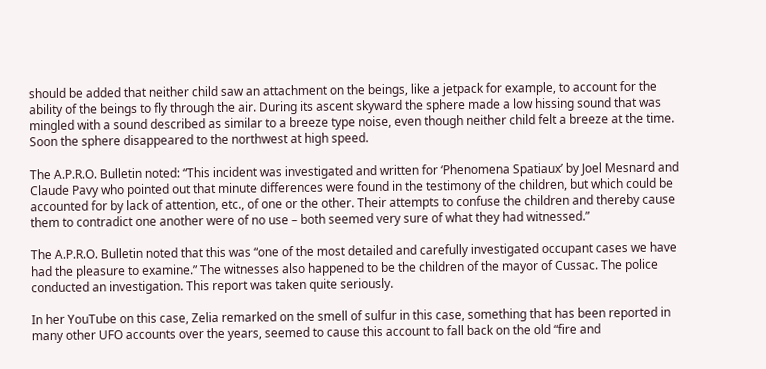should be added that neither child saw an attachment on the beings, like a jetpack for example, to account for the ability of the beings to fly through the air. During its ascent skyward the sphere made a low hissing sound that was mingled with a sound described as similar to a breeze type noise, even though neither child felt a breeze at the time. Soon the sphere disappeared to the northwest at high speed.

The A.P.R.O. Bulletin noted: “This incident was investigated and written for ‘Phenomena Spatiaux’ by Joel Mesnard and Claude Pavy who pointed out that minute differences were found in the testimony of the children, but which could be accounted for by lack of attention, etc., of one or the other. Their attempts to confuse the children and thereby cause them to contradict one another were of no use – both seemed very sure of what they had witnessed.”

The A.P.R.O. Bulletin noted that this was “one of the most detailed and carefully investigated occupant cases we have had the pleasure to examine.” The witnesses also happened to be the children of the mayor of Cussac. The police conducted an investigation. This report was taken quite seriously.

In her YouTube on this case, Zelia remarked on the smell of sulfur in this case, something that has been reported in many other UFO accounts over the years, seemed to cause this account to fall back on the old “fire and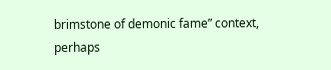brimstone of demonic fame” context, perhaps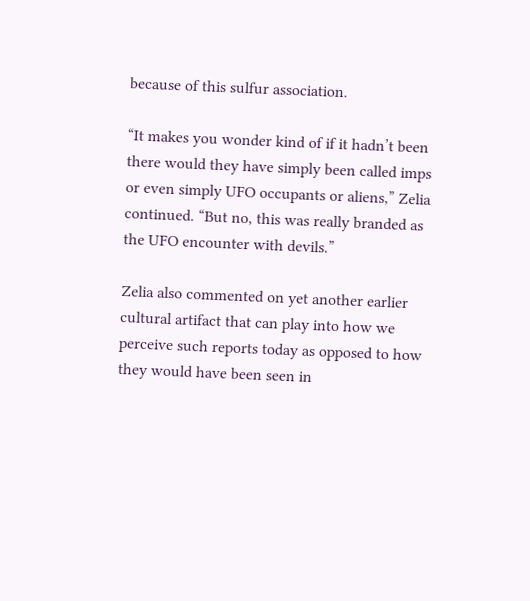because of this sulfur association.

“It makes you wonder kind of if it hadn’t been there would they have simply been called imps or even simply UFO occupants or aliens,” Zelia continued. “But no, this was really branded as the UFO encounter with devils.”

Zelia also commented on yet another earlier cultural artifact that can play into how we perceive such reports today as opposed to how they would have been seen in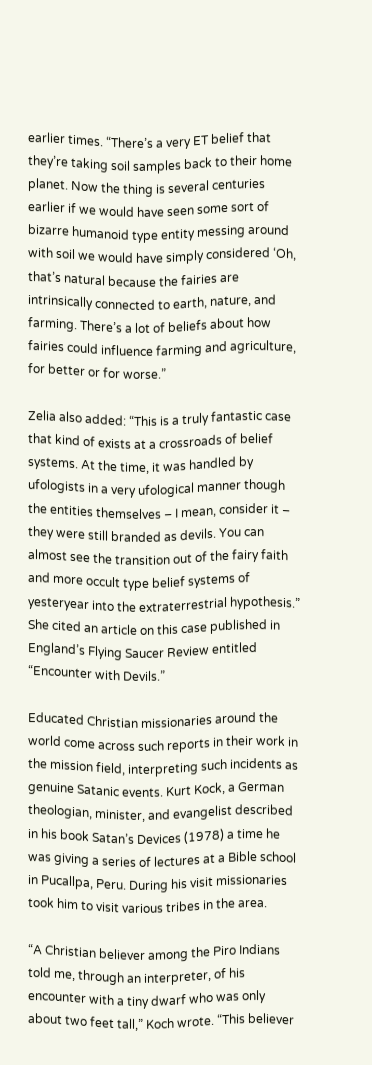earlier times. “There’s a very ET belief that they’re taking soil samples back to their home planet. Now the thing is several centuries earlier if we would have seen some sort of bizarre humanoid type entity messing around with soil we would have simply considered ‘Oh, that’s natural because the fairies are intrinsically connected to earth, nature, and farming. There’s a lot of beliefs about how fairies could influence farming and agriculture, for better or for worse.”

Zelia also added: “This is a truly fantastic case that kind of exists at a crossroads of belief systems. At the time, it was handled by ufologists in a very ufological manner though the entities themselves – I mean, consider it – they were still branded as devils. You can almost see the transition out of the fairy faith and more occult type belief systems of yesteryear into the extraterrestrial hypothesis.” She cited an article on this case published in England’s Flying Saucer Review entitled “Encounter with Devils.”

Educated Christian missionaries around the world come across such reports in their work in the mission field, interpreting such incidents as genuine Satanic events. Kurt Kock, a German theologian, minister, and evangelist described in his book Satan’s Devices (1978) a time he was giving a series of lectures at a Bible school in Pucallpa, Peru. During his visit missionaries took him to visit various tribes in the area.

“A Christian believer among the Piro Indians told me, through an interpreter, of his encounter with a tiny dwarf who was only about two feet tall,” Koch wrote. “This believer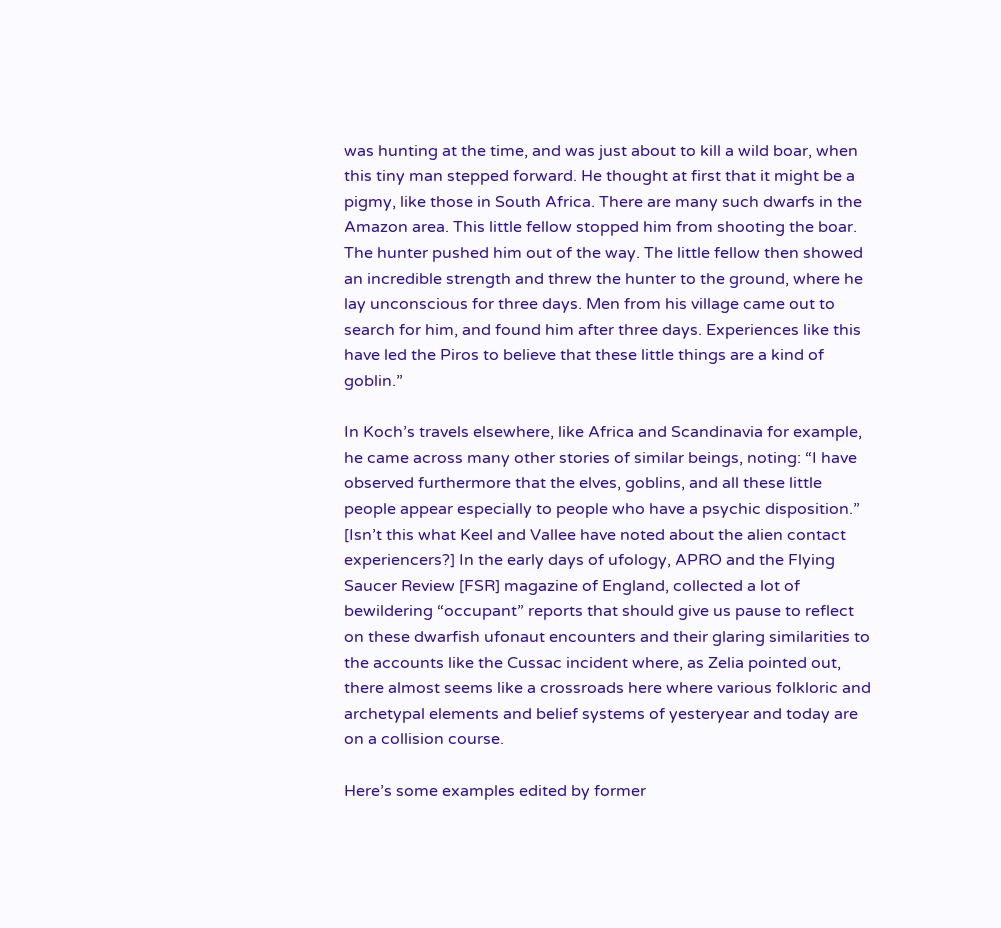was hunting at the time, and was just about to kill a wild boar, when this tiny man stepped forward. He thought at first that it might be a pigmy, like those in South Africa. There are many such dwarfs in the Amazon area. This little fellow stopped him from shooting the boar. The hunter pushed him out of the way. The little fellow then showed an incredible strength and threw the hunter to the ground, where he lay unconscious for three days. Men from his village came out to search for him, and found him after three days. Experiences like this have led the Piros to believe that these little things are a kind of goblin.”

In Koch’s travels elsewhere, like Africa and Scandinavia for example, he came across many other stories of similar beings, noting: “I have observed furthermore that the elves, goblins, and all these little people appear especially to people who have a psychic disposition.” [Isn’t this what Keel and Vallee have noted about the alien contact experiencers?] In the early days of ufology, APRO and the Flying Saucer Review [FSR] magazine of England, collected a lot of bewildering “occupant” reports that should give us pause to reflect on these dwarfish ufonaut encounters and their glaring similarities to the accounts like the Cussac incident where, as Zelia pointed out, there almost seems like a crossroads here where various folkloric and archetypal elements and belief systems of yesteryear and today are on a collision course.

Here’s some examples edited by former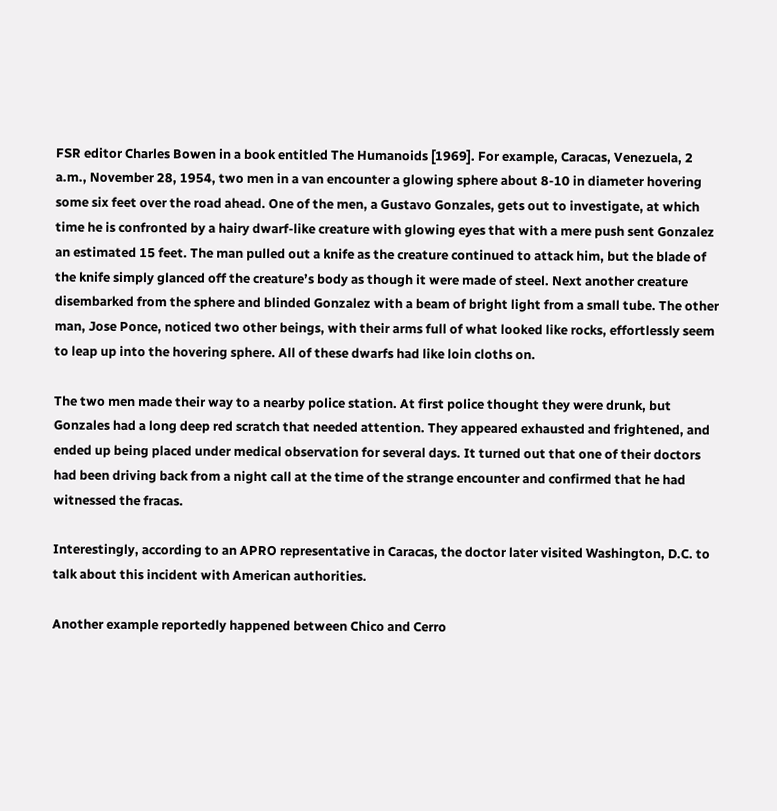FSR editor Charles Bowen in a book entitled The Humanoids [1969]. For example, Caracas, Venezuela, 2 a.m., November 28, 1954, two men in a van encounter a glowing sphere about 8-10 in diameter hovering some six feet over the road ahead. One of the men, a Gustavo Gonzales, gets out to investigate, at which time he is confronted by a hairy dwarf-like creature with glowing eyes that with a mere push sent Gonzalez an estimated 15 feet. The man pulled out a knife as the creature continued to attack him, but the blade of the knife simply glanced off the creature’s body as though it were made of steel. Next another creature disembarked from the sphere and blinded Gonzalez with a beam of bright light from a small tube. The other man, Jose Ponce, noticed two other beings, with their arms full of what looked like rocks, effortlessly seem to leap up into the hovering sphere. All of these dwarfs had like loin cloths on.

The two men made their way to a nearby police station. At first police thought they were drunk, but Gonzales had a long deep red scratch that needed attention. They appeared exhausted and frightened, and ended up being placed under medical observation for several days. It turned out that one of their doctors had been driving back from a night call at the time of the strange encounter and confirmed that he had witnessed the fracas.

Interestingly, according to an APRO representative in Caracas, the doctor later visited Washington, D.C. to talk about this incident with American authorities.

Another example reportedly happened between Chico and Cerro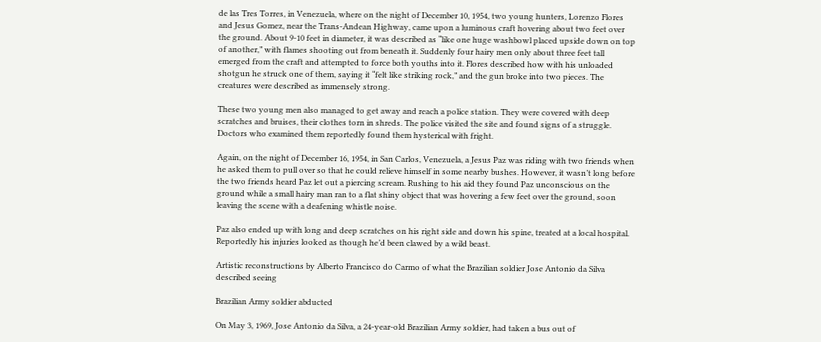de las Tres Torres, in Venezuela, where on the night of December 10, 1954, two young hunters, Lorenzo Flores and Jesus Gomez, near the Trans-Andean Highway, came upon a luminous craft hovering about two feet over the ground. About 9-10 feet in diameter, it was described as “like one huge washbowl placed upside down on top of another,” with flames shooting out from beneath it. Suddenly four hairy men only about three feet tall emerged from the craft and attempted to force both youths into it. Flores described how with his unloaded shotgun he struck one of them, saying it “felt like striking rock,” and the gun broke into two pieces. The creatures were described as immensely strong.

These two young men also managed to get away and reach a police station. They were covered with deep scratches and bruises, their clothes torn in shreds. The police visited the site and found signs of a struggle. Doctors who examined them reportedly found them hysterical with fright.

Again, on the night of December 16, 1954, in San Carlos, Venezuela, a Jesus Paz was riding with two friends when he asked them to pull over so that he could relieve himself in some nearby bushes. However, it wasn’t long before the two friends heard Paz let out a piercing scream. Rushing to his aid they found Paz unconscious on the ground while a small hairy man ran to a flat shiny object that was hovering a few feet over the ground, soon leaving the scene with a deafening whistle noise.

Paz also ended up with long and deep scratches on his right side and down his spine, treated at a local hospital. Reportedly his injuries looked as though he’d been clawed by a wild beast.

Artistic reconstructions by Alberto Francisco do Carmo of what the Brazilian soldier Jose Antonio da Silva described seeing

Brazilian Army soldier abducted

On May 3, 1969, Jose Antonio da Silva, a 24-year-old Brazilian Army soldier, had taken a bus out of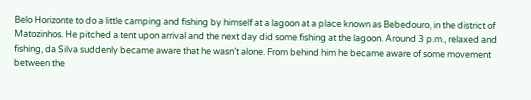Belo Horizonte to do a little camping and fishing by himself at a lagoon at a place known as Bebedouro, in the district of Matozinhos. He pitched a tent upon arrival and the next day did some fishing at the lagoon. Around 3 p.m., relaxed and fishing, da Silva suddenly became aware that he wasn’t alone. From behind him he became aware of some movement between the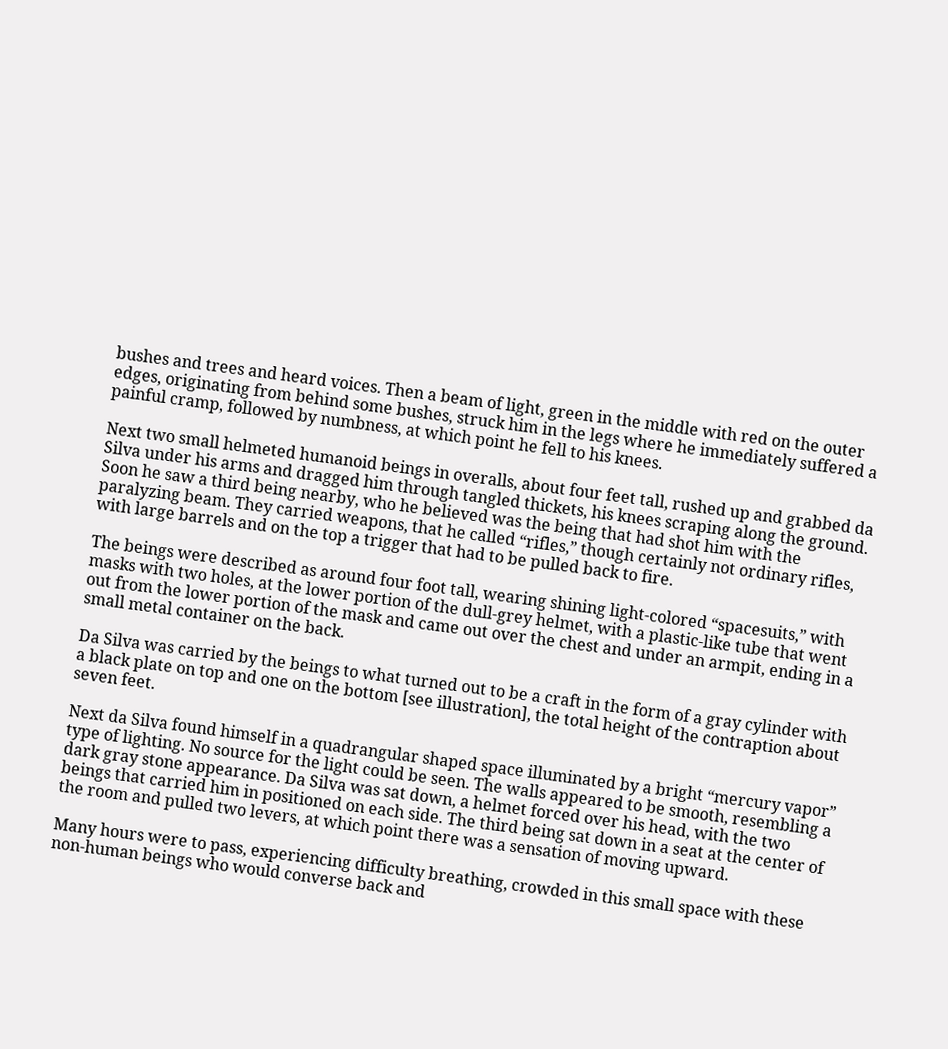bushes and trees and heard voices. Then a beam of light, green in the middle with red on the outer edges, originating from behind some bushes, struck him in the legs where he immediately suffered a painful cramp, followed by numbness, at which point he fell to his knees.

Next two small helmeted humanoid beings in overalls, about four feet tall, rushed up and grabbed da Silva under his arms and dragged him through tangled thickets, his knees scraping along the ground. Soon he saw a third being nearby, who he believed was the being that had shot him with the paralyzing beam. They carried weapons, that he called “rifles,” though certainly not ordinary rifles, with large barrels and on the top a trigger that had to be pulled back to fire.

The beings were described as around four foot tall, wearing shining light-colored “spacesuits,” with masks with two holes, at the lower portion of the dull-grey helmet, with a plastic-like tube that went out from the lower portion of the mask and came out over the chest and under an armpit, ending in a small metal container on the back.

Da Silva was carried by the beings to what turned out to be a craft in the form of a gray cylinder with a black plate on top and one on the bottom [see illustration], the total height of the contraption about seven feet.

Next da Silva found himself in a quadrangular shaped space illuminated by a bright “mercury vapor” type of lighting. No source for the light could be seen. The walls appeared to be smooth, resembling a dark gray stone appearance. Da Silva was sat down, a helmet forced over his head, with the two beings that carried him in positioned on each side. The third being sat down in a seat at the center of the room and pulled two levers, at which point there was a sensation of moving upward.

Many hours were to pass, experiencing difficulty breathing, crowded in this small space with these non-human beings who would converse back and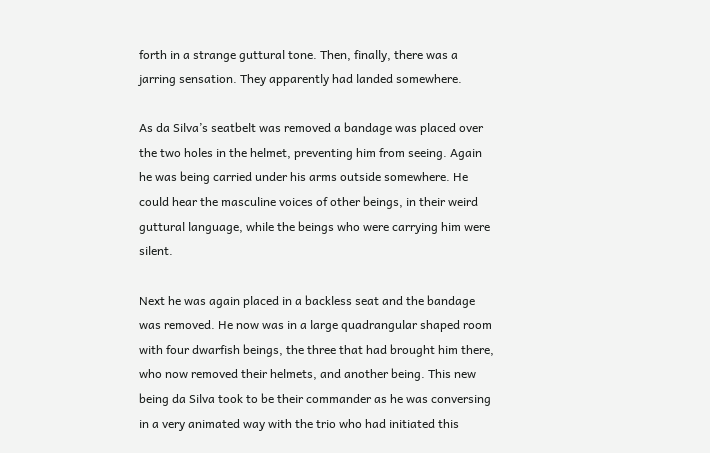forth in a strange guttural tone. Then, finally, there was a jarring sensation. They apparently had landed somewhere.

As da Silva’s seatbelt was removed a bandage was placed over the two holes in the helmet, preventing him from seeing. Again he was being carried under his arms outside somewhere. He could hear the masculine voices of other beings, in their weird guttural language, while the beings who were carrying him were silent.

Next he was again placed in a backless seat and the bandage was removed. He now was in a large quadrangular shaped room with four dwarfish beings, the three that had brought him there, who now removed their helmets, and another being. This new being da Silva took to be their commander as he was conversing in a very animated way with the trio who had initiated this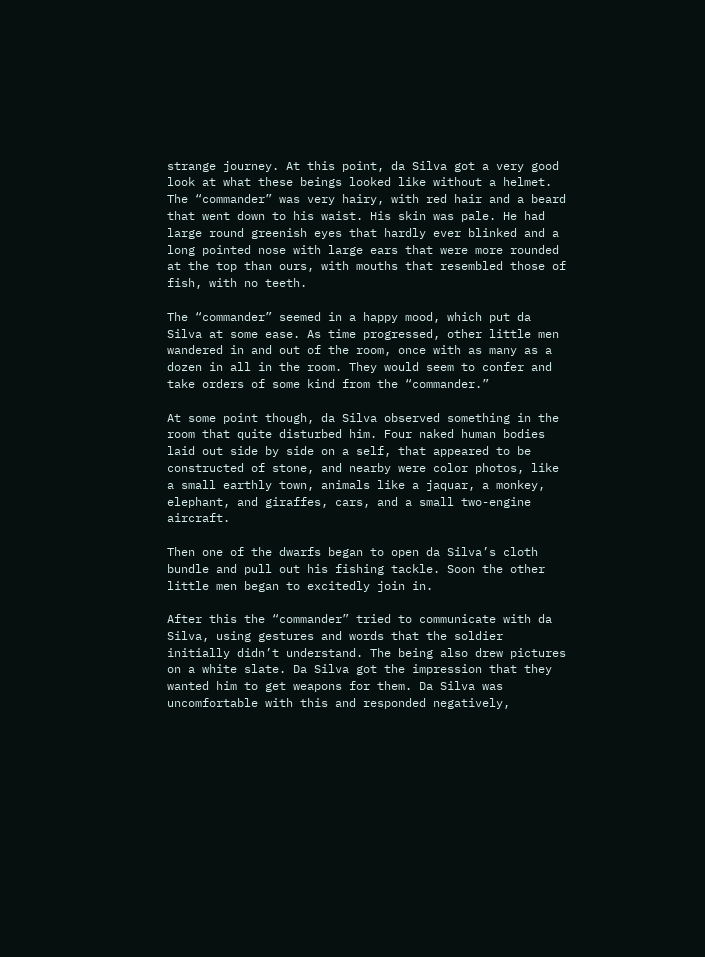strange journey. At this point, da Silva got a very good look at what these beings looked like without a helmet. The “commander” was very hairy, with red hair and a beard that went down to his waist. His skin was pale. He had large round greenish eyes that hardly ever blinked and a long pointed nose with large ears that were more rounded at the top than ours, with mouths that resembled those of fish, with no teeth.

The “commander” seemed in a happy mood, which put da Silva at some ease. As time progressed, other little men wandered in and out of the room, once with as many as a dozen in all in the room. They would seem to confer and take orders of some kind from the “commander.”

At some point though, da Silva observed something in the room that quite disturbed him. Four naked human bodies laid out side by side on a self, that appeared to be constructed of stone, and nearby were color photos, like a small earthly town, animals like a jaquar, a monkey, elephant, and giraffes, cars, and a small two-engine aircraft.

Then one of the dwarfs began to open da Silva’s cloth bundle and pull out his fishing tackle. Soon the other little men began to excitedly join in.

After this the “commander” tried to communicate with da Silva, using gestures and words that the soldier initially didn’t understand. The being also drew pictures on a white slate. Da Silva got the impression that they wanted him to get weapons for them. Da Silva was uncomfortable with this and responded negatively,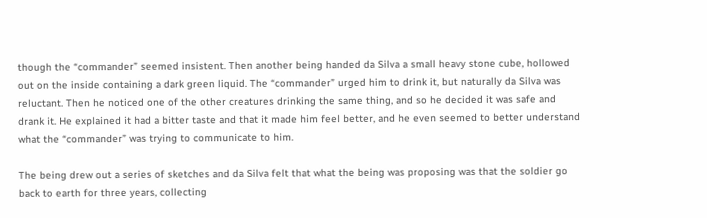though the “commander” seemed insistent. Then another being handed da Silva a small heavy stone cube, hollowed out on the inside containing a dark green liquid. The “commander” urged him to drink it, but naturally da Silva was reluctant. Then he noticed one of the other creatures drinking the same thing, and so he decided it was safe and drank it. He explained it had a bitter taste and that it made him feel better, and he even seemed to better understand what the “commander” was trying to communicate to him.

The being drew out a series of sketches and da Silva felt that what the being was proposing was that the soldier go back to earth for three years, collecting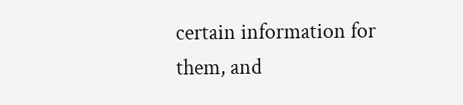certain information for them, and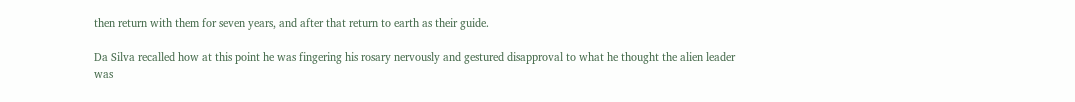then return with them for seven years, and after that return to earth as their guide.

Da Silva recalled how at this point he was fingering his rosary nervously and gestured disapproval to what he thought the alien leader was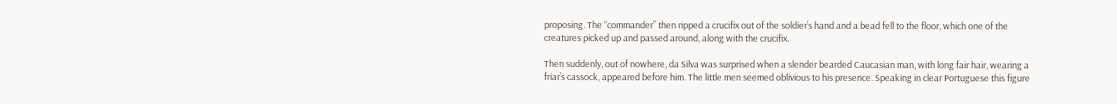proposing. The “commander” then ripped a crucifix out of the soldier’s hand and a bead fell to the floor, which one of the creatures picked up and passed around, along with the crucifix.

Then suddenly, out of nowhere, da Silva was surprised when a slender bearded Caucasian man, with long fair hair, wearing a friar’s cassock, appeared before him. The little men seemed oblivious to his presence. Speaking in clear Portuguese this figure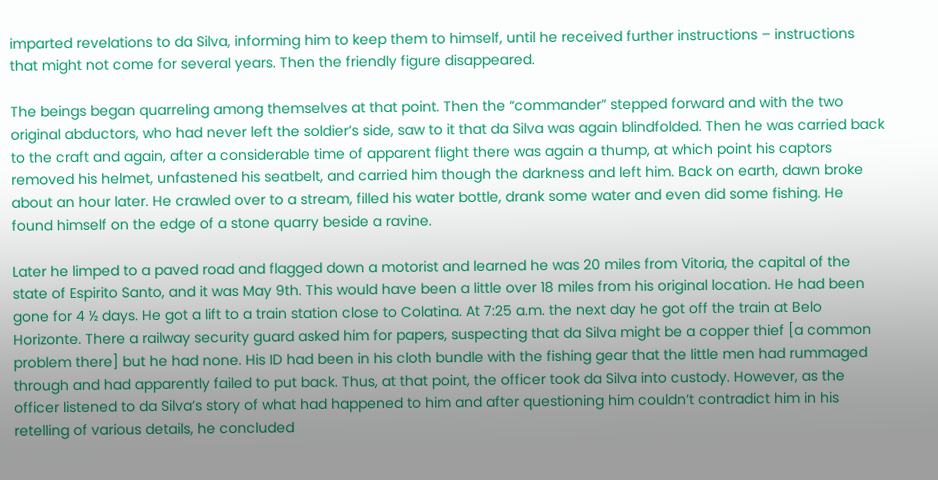imparted revelations to da Silva, informing him to keep them to himself, until he received further instructions – instructions that might not come for several years. Then the friendly figure disappeared.

The beings began quarreling among themselves at that point. Then the “commander” stepped forward and with the two original abductors, who had never left the soldier’s side, saw to it that da Silva was again blindfolded. Then he was carried back to the craft and again, after a considerable time of apparent flight there was again a thump, at which point his captors removed his helmet, unfastened his seatbelt, and carried him though the darkness and left him. Back on earth, dawn broke about an hour later. He crawled over to a stream, filled his water bottle, drank some water and even did some fishing. He found himself on the edge of a stone quarry beside a ravine.

Later he limped to a paved road and flagged down a motorist and learned he was 20 miles from Vitoria, the capital of the state of Espirito Santo, and it was May 9th. This would have been a little over 18 miles from his original location. He had been gone for 4 ½ days. He got a lift to a train station close to Colatina. At 7:25 a.m. the next day he got off the train at Belo Horizonte. There a railway security guard asked him for papers, suspecting that da Silva might be a copper thief [a common problem there] but he had none. His ID had been in his cloth bundle with the fishing gear that the little men had rummaged through and had apparently failed to put back. Thus, at that point, the officer took da Silva into custody. However, as the officer listened to da Silva’s story of what had happened to him and after questioning him couldn’t contradict him in his retelling of various details, he concluded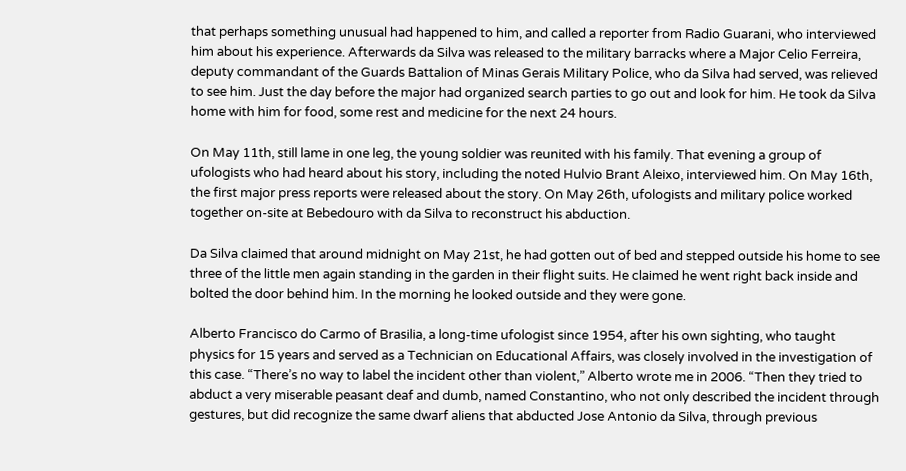that perhaps something unusual had happened to him, and called a reporter from Radio Guarani, who interviewed him about his experience. Afterwards da Silva was released to the military barracks where a Major Celio Ferreira, deputy commandant of the Guards Battalion of Minas Gerais Military Police, who da Silva had served, was relieved to see him. Just the day before the major had organized search parties to go out and look for him. He took da Silva home with him for food, some rest and medicine for the next 24 hours.

On May 11th, still lame in one leg, the young soldier was reunited with his family. That evening a group of ufologists who had heard about his story, including the noted Hulvio Brant Aleixo, interviewed him. On May 16th, the first major press reports were released about the story. On May 26th, ufologists and military police worked together on-site at Bebedouro with da Silva to reconstruct his abduction.

Da Silva claimed that around midnight on May 21st, he had gotten out of bed and stepped outside his home to see three of the little men again standing in the garden in their flight suits. He claimed he went right back inside and bolted the door behind him. In the morning he looked outside and they were gone.

Alberto Francisco do Carmo of Brasilia, a long-time ufologist since 1954, after his own sighting, who taught physics for 15 years and served as a Technician on Educational Affairs, was closely involved in the investigation of this case. “There’s no way to label the incident other than violent,” Alberto wrote me in 2006. “Then they tried to abduct a very miserable peasant deaf and dumb, named Constantino, who not only described the incident through gestures, but did recognize the same dwarf aliens that abducted Jose Antonio da Silva, through previous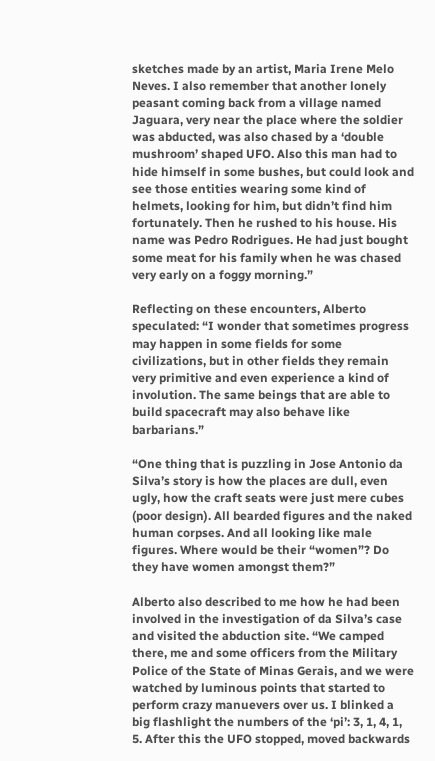sketches made by an artist, Maria Irene Melo Neves. I also remember that another lonely peasant coming back from a village named Jaguara, very near the place where the soldier was abducted, was also chased by a ‘double mushroom’ shaped UFO. Also this man had to hide himself in some bushes, but could look and see those entities wearing some kind of helmets, looking for him, but didn’t find him fortunately. Then he rushed to his house. His name was Pedro Rodrigues. He had just bought some meat for his family when he was chased very early on a foggy morning.”

Reflecting on these encounters, Alberto speculated: “I wonder that sometimes progress may happen in some fields for some civilizations, but in other fields they remain very primitive and even experience a kind of involution. The same beings that are able to build spacecraft may also behave like barbarians.”

“One thing that is puzzling in Jose Antonio da Silva’s story is how the places are dull, even ugly, how the craft seats were just mere cubes (poor design). All bearded figures and the naked human corpses. And all looking like male figures. Where would be their “women”? Do they have women amongst them?”

Alberto also described to me how he had been involved in the investigation of da Silva’s case and visited the abduction site. “We camped there, me and some officers from the Military Police of the State of Minas Gerais, and we were watched by luminous points that started to perform crazy manuevers over us. I blinked a big flashlight the numbers of the ‘pi’: 3, 1, 4, 1, 5. After this the UFO stopped, moved backwards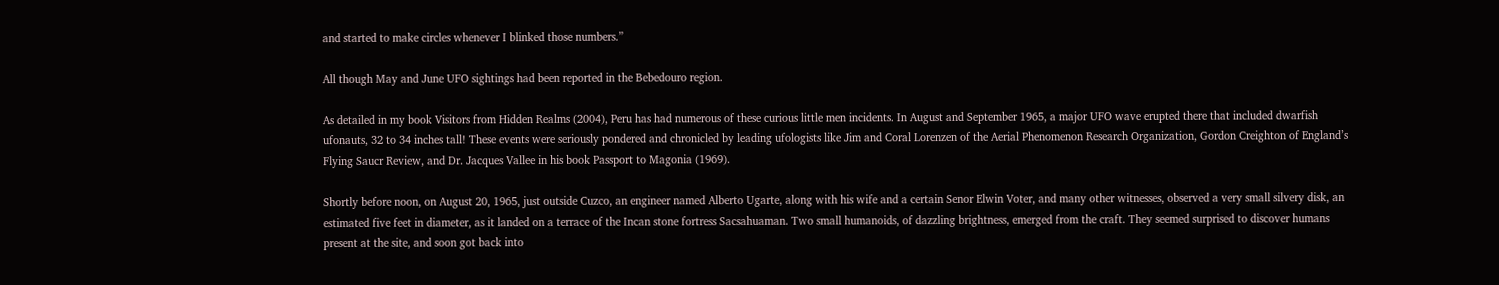and started to make circles whenever I blinked those numbers.”

All though May and June UFO sightings had been reported in the Bebedouro region.

As detailed in my book Visitors from Hidden Realms (2004), Peru has had numerous of these curious little men incidents. In August and September 1965, a major UFO wave erupted there that included dwarfish ufonauts, 32 to 34 inches tall! These events were seriously pondered and chronicled by leading ufologists like Jim and Coral Lorenzen of the Aerial Phenomenon Research Organization, Gordon Creighton of England’s Flying Saucr Review, and Dr. Jacques Vallee in his book Passport to Magonia (1969).

Shortly before noon, on August 20, 1965, just outside Cuzco, an engineer named Alberto Ugarte, along with his wife and a certain Senor Elwin Voter, and many other witnesses, observed a very small silvery disk, an estimated five feet in diameter, as it landed on a terrace of the Incan stone fortress Sacsahuaman. Two small humanoids, of dazzling brightness, emerged from the craft. They seemed surprised to discover humans present at the site, and soon got back into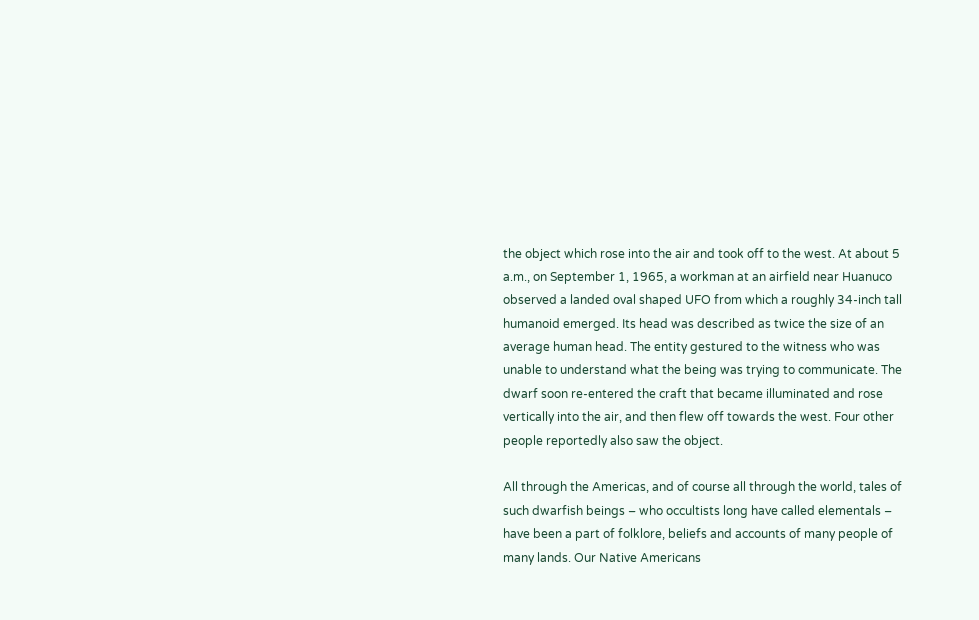the object which rose into the air and took off to the west. At about 5 a.m., on September 1, 1965, a workman at an airfield near Huanuco observed a landed oval shaped UFO from which a roughly 34-inch tall humanoid emerged. Its head was described as twice the size of an average human head. The entity gestured to the witness who was unable to understand what the being was trying to communicate. The dwarf soon re-entered the craft that became illuminated and rose vertically into the air, and then flew off towards the west. Four other people reportedly also saw the object.

All through the Americas, and of course all through the world, tales of such dwarfish beings – who occultists long have called elementals – have been a part of folklore, beliefs and accounts of many people of many lands. Our Native Americans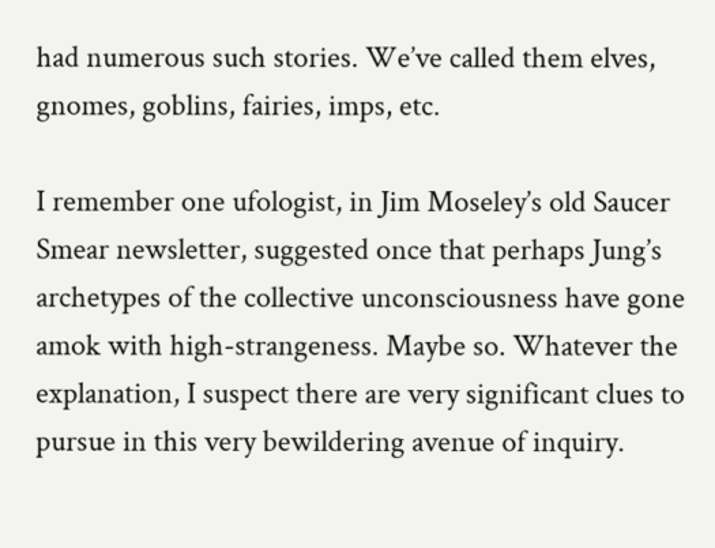had numerous such stories. We’ve called them elves, gnomes, goblins, fairies, imps, etc.

I remember one ufologist, in Jim Moseley’s old Saucer Smear newsletter, suggested once that perhaps Jung’s archetypes of the collective unconsciousness have gone amok with high-strangeness. Maybe so. Whatever the explanation, I suspect there are very significant clues to pursue in this very bewildering avenue of inquiry.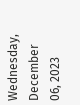Wednesday, December 06, 2023